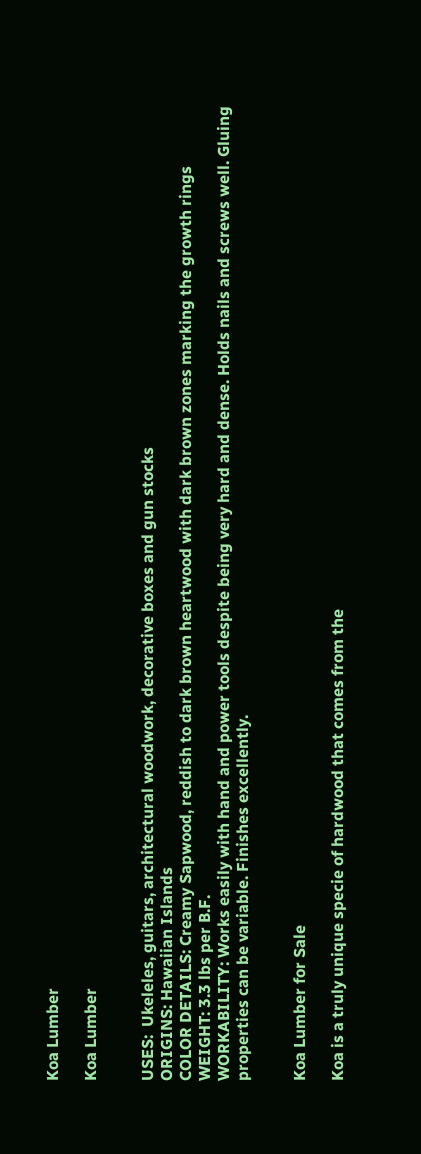Koa Lumber

Koa Lumber


USES:  Ukeleles, guitars, architectural woodwork, decorative boxes and gun stocks
ORIGINS: Hawaiian Islands
COLOR DETAILS: Creamy Sapwood, reddish to dark brown heartwood with dark brown zones marking the growth rings
WEIGHT: 3.3 lbs per B.F.
WORKABILITY: Works easily with hand and power tools despite being very hard and dense. Holds nails and screws well. Gluing properties can be variable. Finishes excellently.


Koa Lumber for Sale

Koa is a truly unique specie of hardwood that comes from the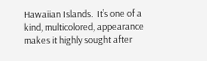Hawaiian Islands.  It’s one of a kind, multicolored, appearance makes it highly sought after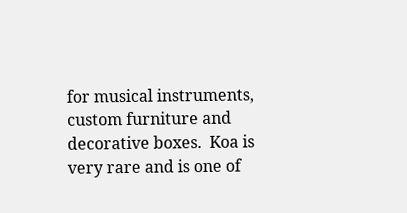for musical instruments, custom furniture and decorative boxes.  Koa is very rare and is one of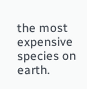the most expensive species on earth.